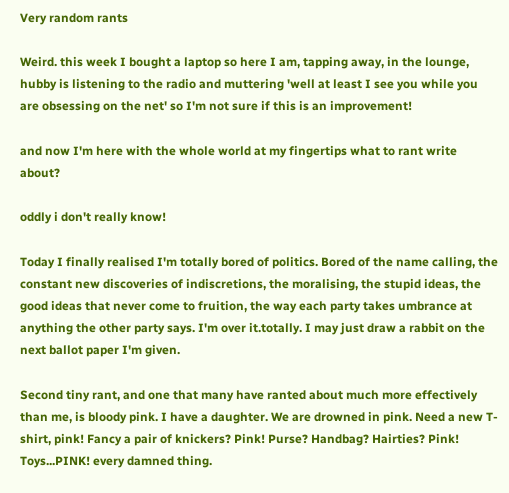Very random rants

Weird. this week I bought a laptop so here I am, tapping away, in the lounge, hubby is listening to the radio and muttering 'well at least I see you while you are obsessing on the net' so I'm not sure if this is an improvement!

and now I'm here with the whole world at my fingertips what to rant write about?

oddly i don't really know!

Today I finally realised I'm totally bored of politics. Bored of the name calling, the constant new discoveries of indiscretions, the moralising, the stupid ideas, the good ideas that never come to fruition, the way each party takes umbrance at anything the other party says. I'm over it.totally. I may just draw a rabbit on the next ballot paper I'm given.

Second tiny rant, and one that many have ranted about much more effectively than me, is bloody pink. I have a daughter. We are drowned in pink. Need a new T-shirt, pink! Fancy a pair of knickers? Pink! Purse? Handbag? Hairties? Pink! Toys...PINK! every damned thing.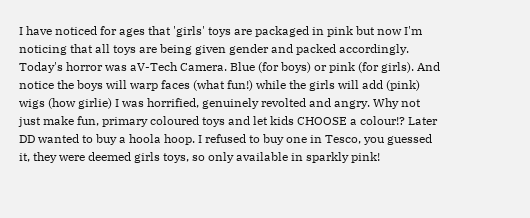I have noticed for ages that 'girls' toys are packaged in pink but now I'm noticing that all toys are being given gender and packed accordingly. Today's horror was aV-Tech Camera. Blue (for boys) or pink (for girls). And notice the boys will warp faces (what fun!) while the girls will add (pink) wigs (how girlie) I was horrified, genuinely revolted and angry. Why not just make fun, primary coloured toys and let kids CHOOSE a colour!? Later DD wanted to buy a hoola hoop. I refused to buy one in Tesco, you guessed it, they were deemed girls toys, so only available in sparkly pink!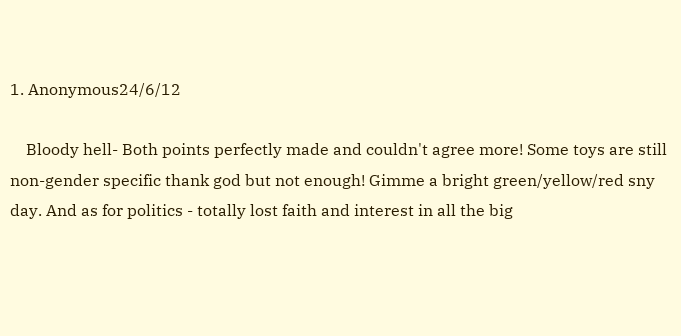1. Anonymous24/6/12

    Bloody hell- Both points perfectly made and couldn't agree more! Some toys are still non-gender specific thank god but not enough! Gimme a bright green/yellow/red sny day. And as for politics - totally lost faith and interest in all the big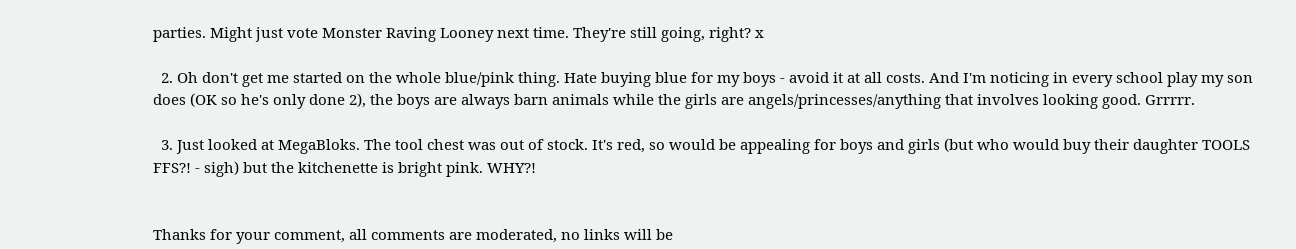parties. Might just vote Monster Raving Looney next time. They're still going, right? x

  2. Oh don't get me started on the whole blue/pink thing. Hate buying blue for my boys - avoid it at all costs. And I'm noticing in every school play my son does (OK so he's only done 2), the boys are always barn animals while the girls are angels/princesses/anything that involves looking good. Grrrrr.

  3. Just looked at MegaBloks. The tool chest was out of stock. It's red, so would be appealing for boys and girls (but who would buy their daughter TOOLS FFS?! - sigh) but the kitchenette is bright pink. WHY?!


Thanks for your comment, all comments are moderated, no links will be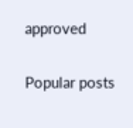approved

Popular posts